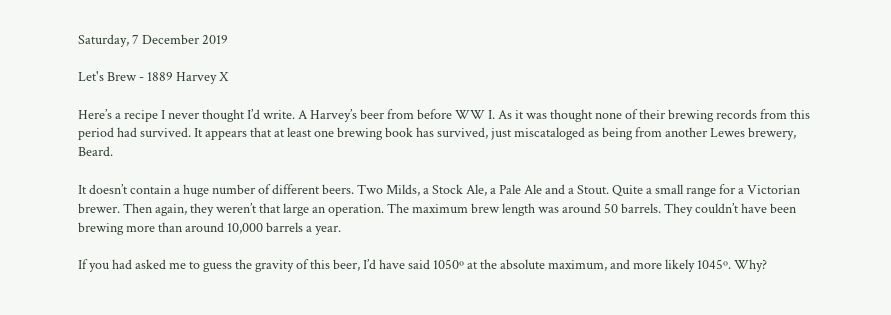Saturday, 7 December 2019

Let's Brew - 1889 Harvey X

Here’s a recipe I never thought I’d write. A Harvey’s beer from before WW I. As it was thought none of their brewing records from this period had survived. It appears that at least one brewing book has survived, just miscataloged as being from another Lewes brewery, Beard.

It doesn’t contain a huge number of different beers. Two Milds, a Stock Ale, a Pale Ale and a Stout. Quite a small range for a Victorian brewer. Then again, they weren’t that large an operation. The maximum brew length was around 50 barrels. They couldn’t have been brewing more than around 10,000 barrels a year.

If you had asked me to guess the gravity of this beer, I’d have said 1050º at the absolute maximum, and more likely 1045º. Why?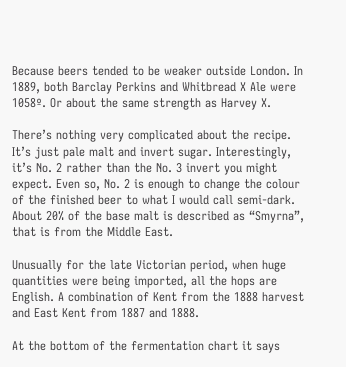Because beers tended to be weaker outside London. In 1889, both Barclay Perkins and Whitbread X Ale were 1058º. Or about the same strength as Harvey X.

There’s nothing very complicated about the recipe. It’s just pale malt and invert sugar. Interestingly, it’s No. 2 rather than the No. 3 invert you might expect. Even so, No. 2 is enough to change the colour of the finished beer to what I would call semi-dark. About 20% of the base malt is described as “Smyrna”, that is from the Middle East.

Unusually for the late Victorian period, when huge quantities were being imported, all the hops are English. A combination of Kent from the 1888 harvest and East Kent from 1887 and 1888.

At the bottom of the fermentation chart it says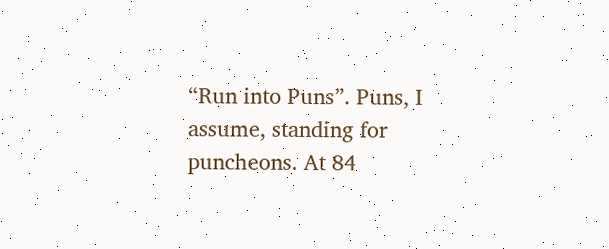“Run into Puns”. Puns, I assume, standing for puncheons. At 84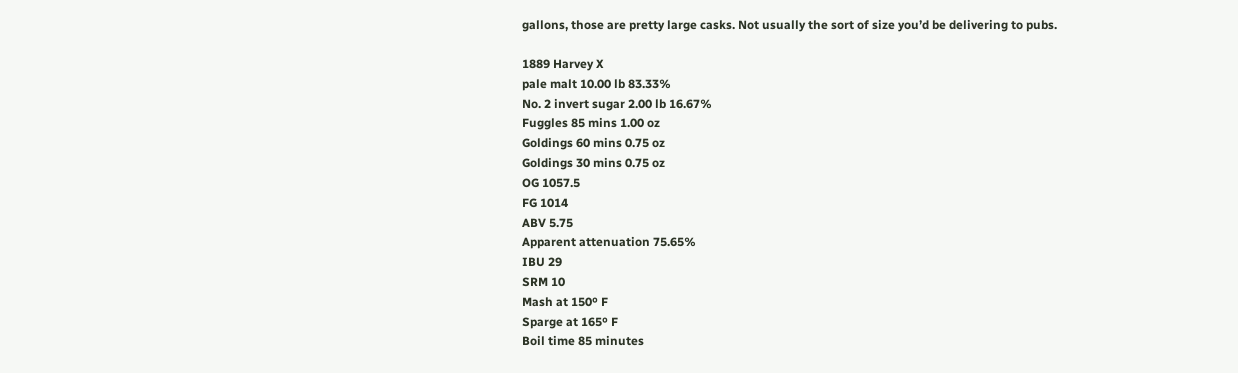gallons, those are pretty large casks. Not usually the sort of size you’d be delivering to pubs.

1889 Harvey X
pale malt 10.00 lb 83.33%
No. 2 invert sugar 2.00 lb 16.67%
Fuggles 85 mins 1.00 oz
Goldings 60 mins 0.75 oz
Goldings 30 mins 0.75 oz
OG 1057.5
FG 1014
ABV 5.75
Apparent attenuation 75.65%
IBU 29
SRM 10
Mash at 150º F
Sparge at 165º F
Boil time 85 minutes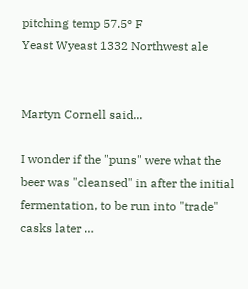pitching temp 57.5º F
Yeast Wyeast 1332 Northwest ale


Martyn Cornell said...

I wonder if the "puns" were what the beer was "cleansed" in after the initial fermentation, to be run into "trade" casks later …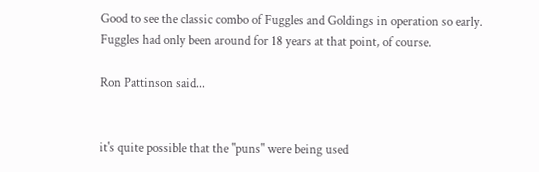Good to see the classic combo of Fuggles and Goldings in operation so early. Fuggles had only been around for 18 years at that point, of course.

Ron Pattinson said...


it's quite possible that the "puns" were being used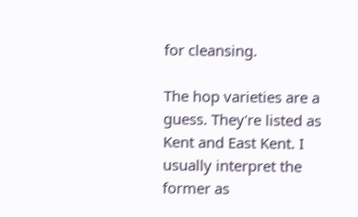for cleansing.

The hop varieties are a guess. They're listed as Kent and East Kent. I usually interpret the former as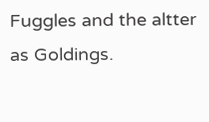Fuggles and the altter as Goldings.